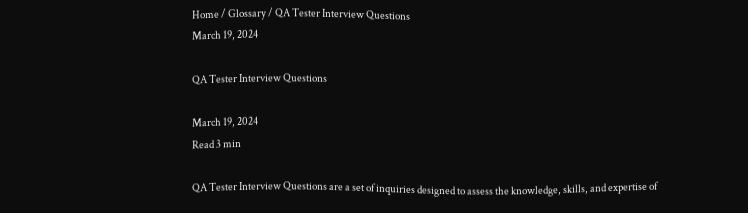Home / Glossary / QA Tester Interview Questions
March 19, 2024

QA Tester Interview Questions

March 19, 2024
Read 3 min

QA Tester Interview Questions are a set of inquiries designed to assess the knowledge, skills, and expertise of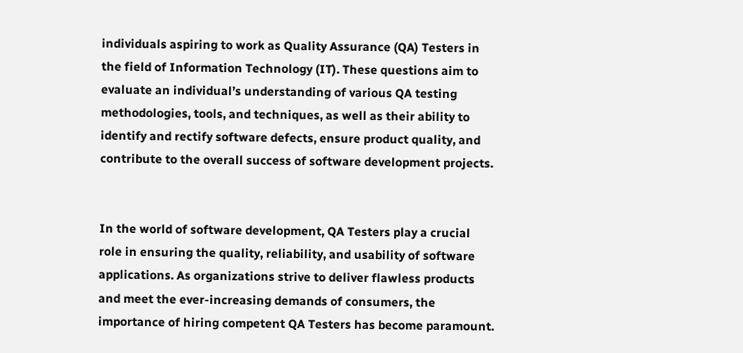individuals aspiring to work as Quality Assurance (QA) Testers in the field of Information Technology (IT). These questions aim to evaluate an individual’s understanding of various QA testing methodologies, tools, and techniques, as well as their ability to identify and rectify software defects, ensure product quality, and contribute to the overall success of software development projects.


In the world of software development, QA Testers play a crucial role in ensuring the quality, reliability, and usability of software applications. As organizations strive to deliver flawless products and meet the ever-increasing demands of consumers, the importance of hiring competent QA Testers has become paramount.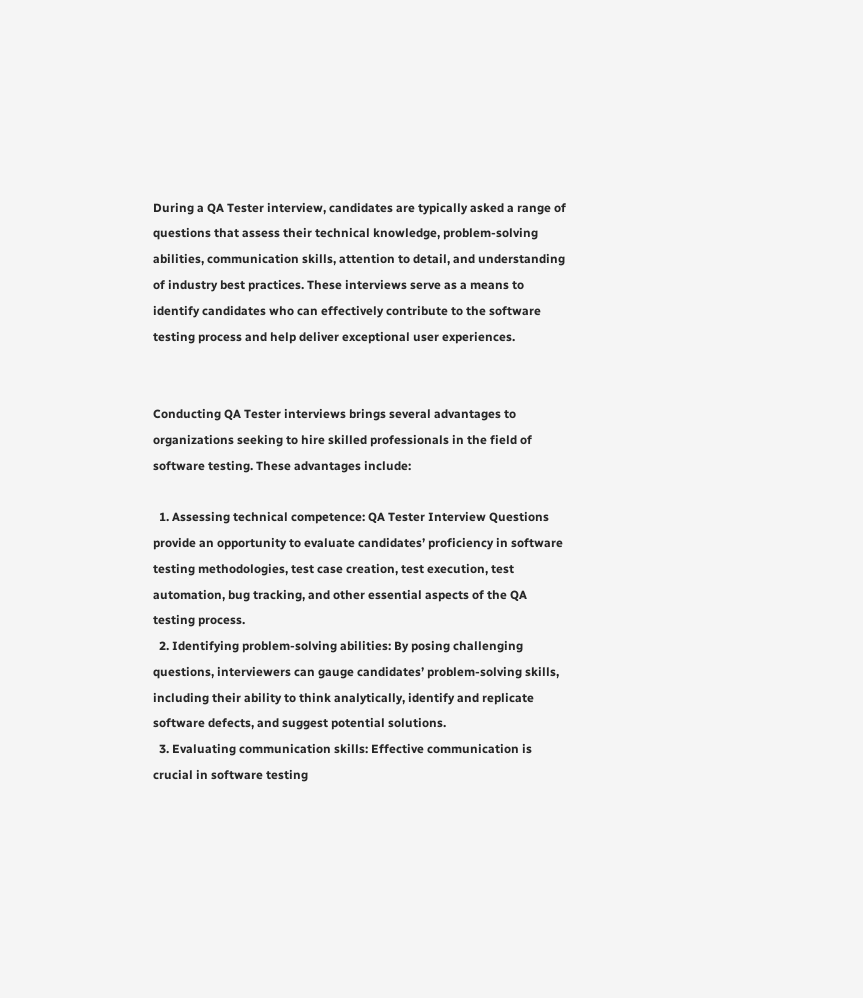During a QA Tester interview, candidates are typically asked a range of questions that assess their technical knowledge, problem-solving abilities, communication skills, attention to detail, and understanding of industry best practices. These interviews serve as a means to identify candidates who can effectively contribute to the software testing process and help deliver exceptional user experiences.


Conducting QA Tester interviews brings several advantages to organizations seeking to hire skilled professionals in the field of software testing. These advantages include:

  1. Assessing technical competence: QA Tester Interview Questions provide an opportunity to evaluate candidates’ proficiency in software testing methodologies, test case creation, test execution, test automation, bug tracking, and other essential aspects of the QA testing process.
  2. Identifying problem-solving abilities: By posing challenging questions, interviewers can gauge candidates’ problem-solving skills, including their ability to think analytically, identify and replicate software defects, and suggest potential solutions.
  3. Evaluating communication skills: Effective communication is crucial in software testing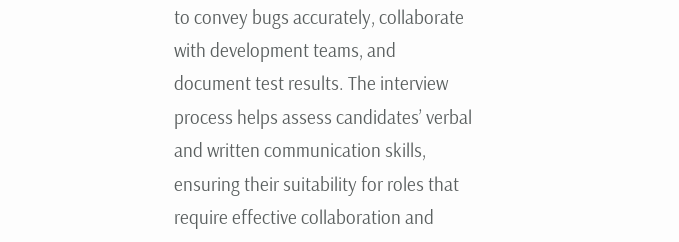to convey bugs accurately, collaborate with development teams, and document test results. The interview process helps assess candidates’ verbal and written communication skills, ensuring their suitability for roles that require effective collaboration and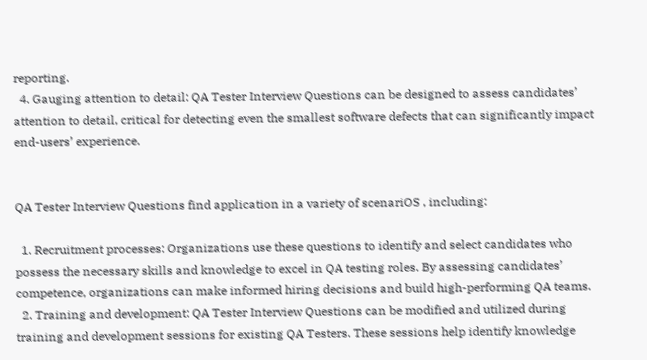reporting.
  4. Gauging attention to detail: QA Tester Interview Questions can be designed to assess candidates’ attention to detail, critical for detecting even the smallest software defects that can significantly impact end-users’ experience.


QA Tester Interview Questions find application in a variety of scenariOS , including:

  1. Recruitment processes: Organizations use these questions to identify and select candidates who possess the necessary skills and knowledge to excel in QA testing roles. By assessing candidates’ competence, organizations can make informed hiring decisions and build high-performing QA teams.
  2. Training and development: QA Tester Interview Questions can be modified and utilized during training and development sessions for existing QA Testers. These sessions help identify knowledge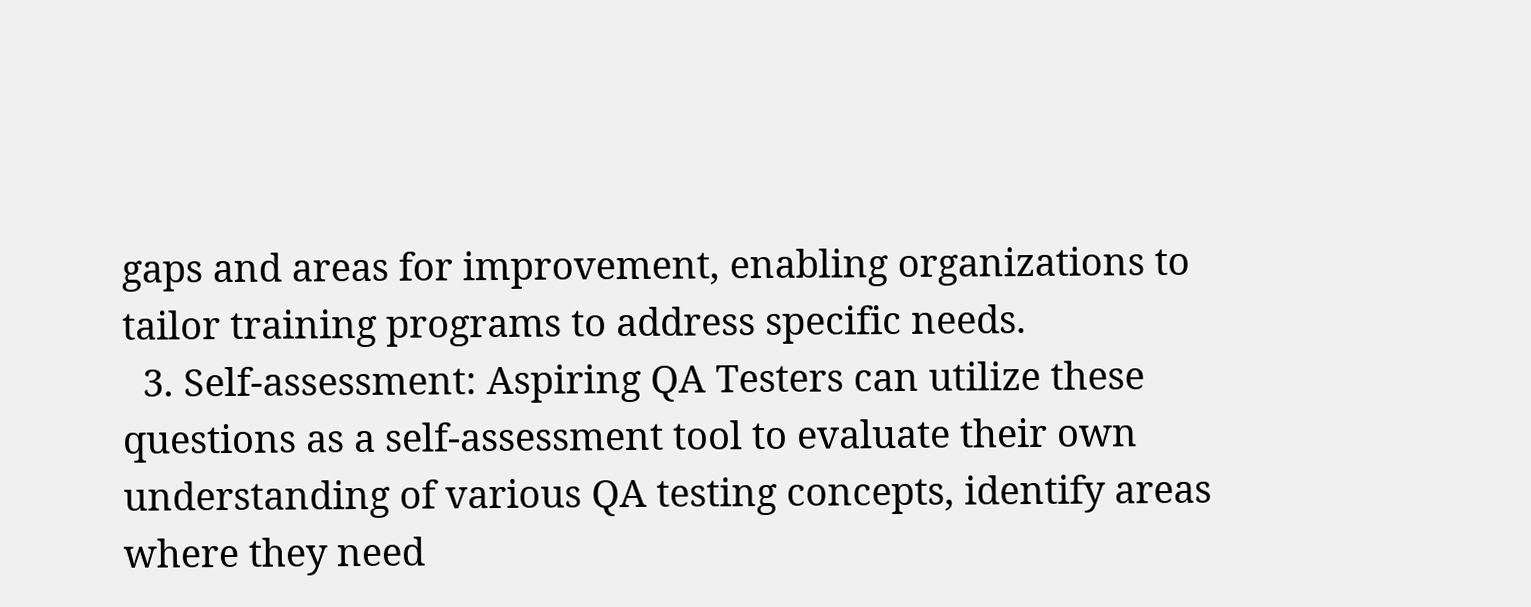gaps and areas for improvement, enabling organizations to tailor training programs to address specific needs.
  3. Self-assessment: Aspiring QA Testers can utilize these questions as a self-assessment tool to evaluate their own understanding of various QA testing concepts, identify areas where they need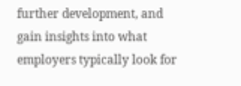further development, and gain insights into what employers typically look for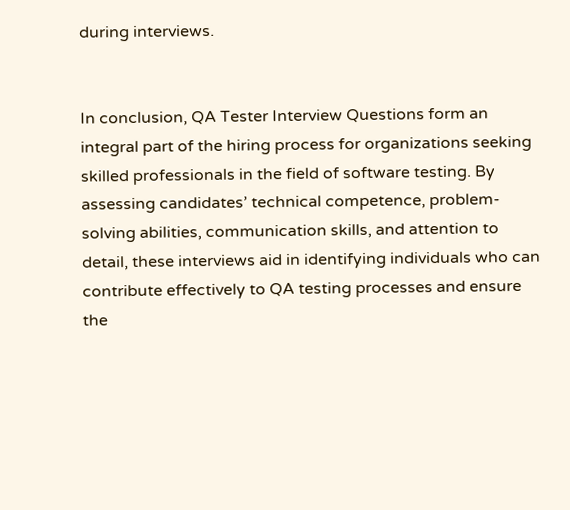during interviews.


In conclusion, QA Tester Interview Questions form an integral part of the hiring process for organizations seeking skilled professionals in the field of software testing. By assessing candidates’ technical competence, problem-solving abilities, communication skills, and attention to detail, these interviews aid in identifying individuals who can contribute effectively to QA testing processes and ensure the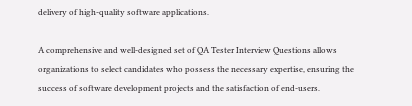delivery of high-quality software applications.

A comprehensive and well-designed set of QA Tester Interview Questions allows organizations to select candidates who possess the necessary expertise, ensuring the success of software development projects and the satisfaction of end-users.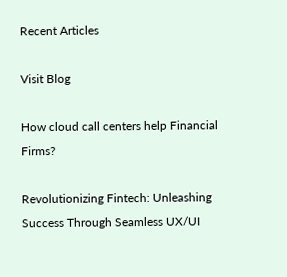Recent Articles

Visit Blog

How cloud call centers help Financial Firms?

Revolutionizing Fintech: Unleashing Success Through Seamless UX/UI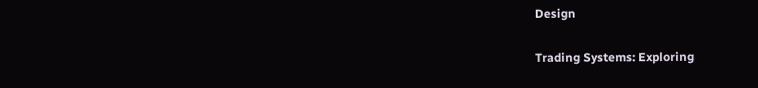Design

Trading Systems: Exploring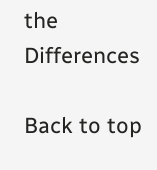the Differences

Back to top